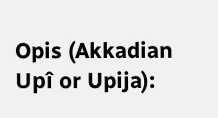Opis (Akkadian Upî or Upija):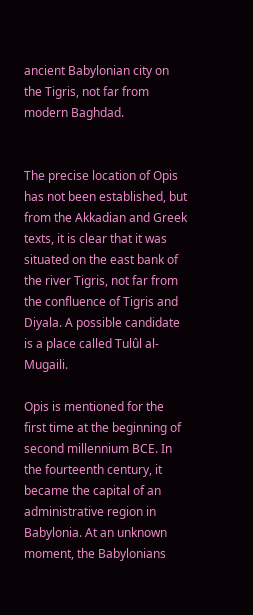ancient Babylonian city on the Tigris, not far from modern Baghdad.


The precise location of Opis has not been established, but from the Akkadian and Greek texts, it is clear that it was situated on the east bank of the river Tigris, not far from the confluence of Tigris and Diyala. A possible candidate is a place called Tulûl al-Mugaili.

Opis is mentioned for the first time at the beginning of second millennium BCE. In the fourteenth century, it became the capital of an administrative region in Babylonia. At an unknown moment, the Babylonians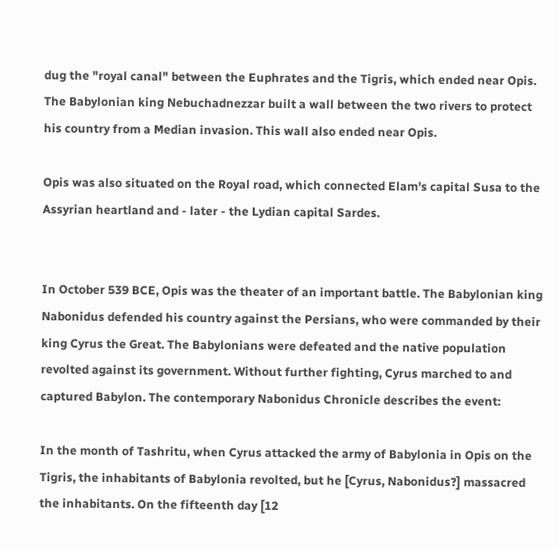dug the "royal canal" between the Euphrates and the Tigris, which ended near Opis. The Babylonian king Nebuchadnezzar built a wall between the two rivers to protect his country from a Median invasion. This wall also ended near Opis.

Opis was also situated on the Royal road, which connected Elam's capital Susa to the Assyrian heartland and - later - the Lydian capital Sardes.


In October 539 BCE, Opis was the theater of an important battle. The Babylonian king Nabonidus defended his country against the Persians, who were commanded by their king Cyrus the Great. The Babylonians were defeated and the native population revolted against its government. Without further fighting, Cyrus marched to and captured Babylon. The contemporary Nabonidus Chronicle describes the event:

In the month of Tashritu, when Cyrus attacked the army of Babylonia in Opis on the Tigris, the inhabitants of Babylonia revolted, but he [Cyrus, Nabonidus?] massacred the inhabitants. On the fifteenth day [12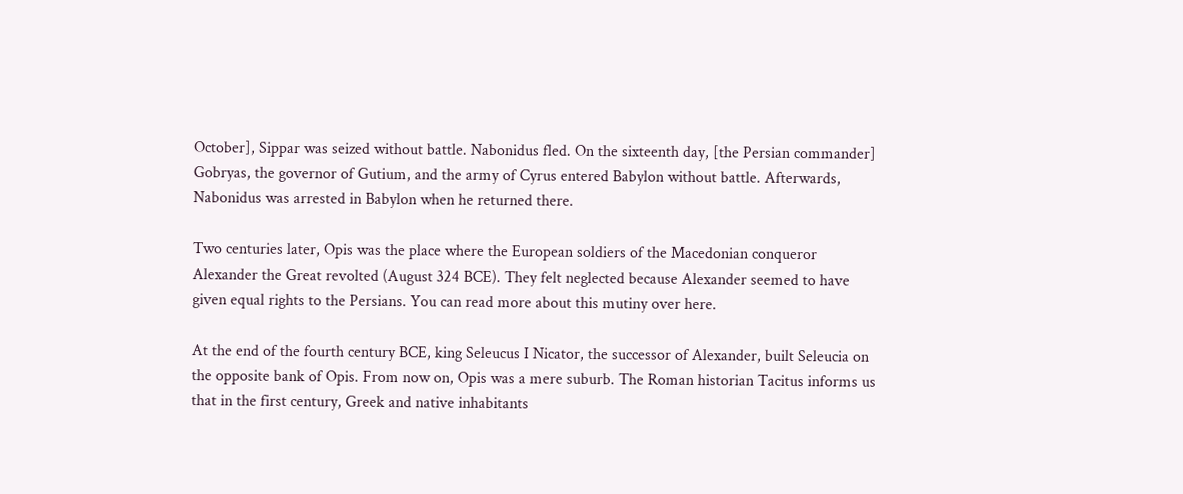October], Sippar was seized without battle. Nabonidus fled. On the sixteenth day, [the Persian commander] Gobryas, the governor of Gutium, and the army of Cyrus entered Babylon without battle. Afterwards, Nabonidus was arrested in Babylon when he returned there.

Two centuries later, Opis was the place where the European soldiers of the Macedonian conqueror Alexander the Great revolted (August 324 BCE). They felt neglected because Alexander seemed to have given equal rights to the Persians. You can read more about this mutiny over here.

At the end of the fourth century BCE, king Seleucus I Nicator, the successor of Alexander, built Seleucia on the opposite bank of Opis. From now on, Opis was a mere suburb. The Roman historian Tacitus informs us that in the first century, Greek and native inhabitants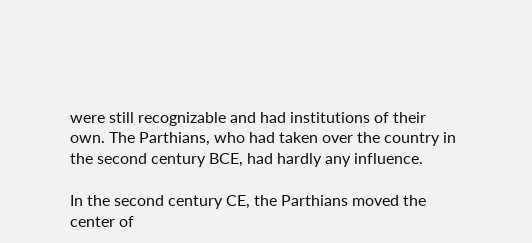were still recognizable and had institutions of their own. The Parthians, who had taken over the country in the second century BCE, had hardly any influence.

In the second century CE, the Parthians moved the center of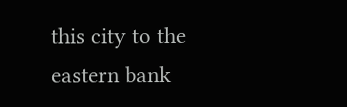this city to the eastern bank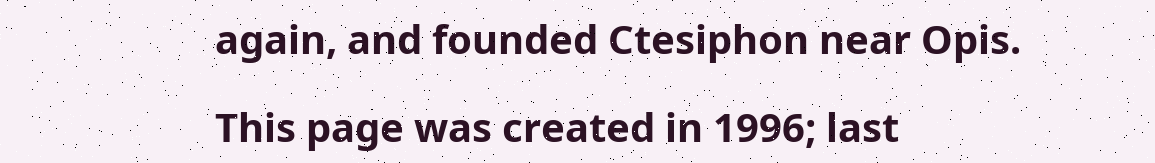again, and founded Ctesiphon near Opis.

This page was created in 1996; last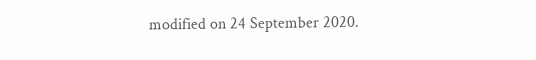modified on 24 September 2020.